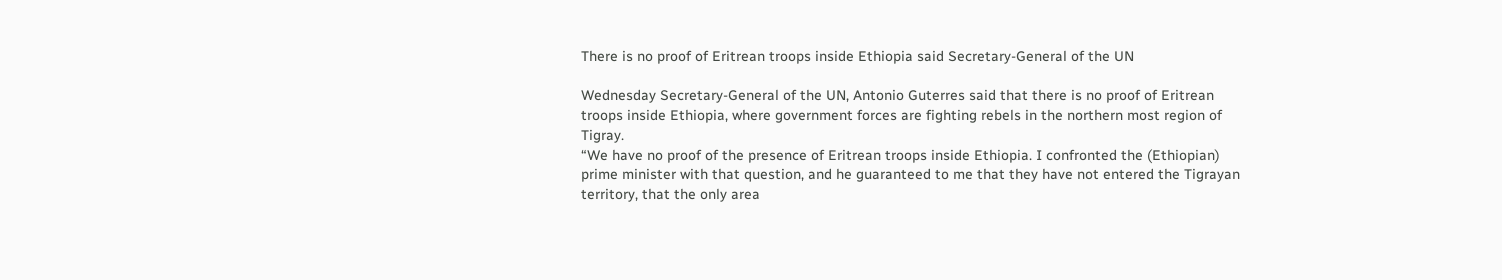There is no proof of Eritrean troops inside Ethiopia said Secretary-General of the UN

Wednesday Secretary-General of the UN, Antonio Guterres said that there is no proof of Eritrean troops inside Ethiopia, where government forces are fighting rebels in the northern most region of Tigray.
“We have no proof of the presence of Eritrean troops inside Ethiopia. I confronted the (Ethiopian) prime minister with that question, and he guaranteed to me that they have not entered the Tigrayan territory, that the only area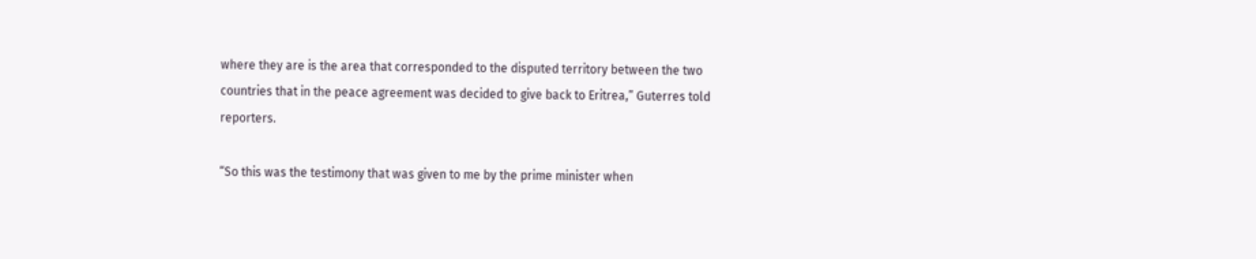where they are is the area that corresponded to the disputed territory between the two countries that in the peace agreement was decided to give back to Eritrea,” Guterres told reporters.

“So this was the testimony that was given to me by the prime minister when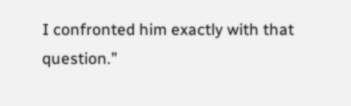I confronted him exactly with that question.”